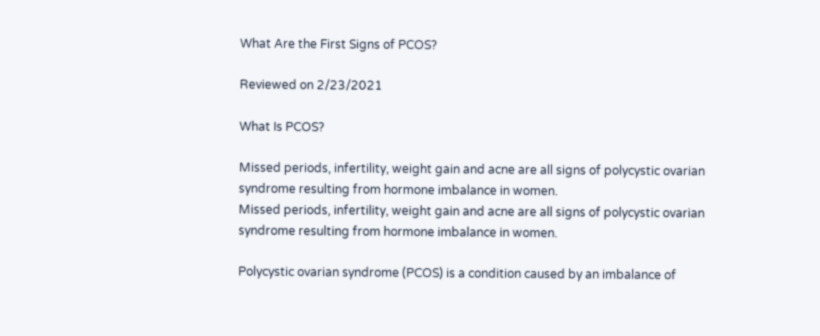What Are the First Signs of PCOS?

Reviewed on 2/23/2021

What Is PCOS?

Missed periods, infertility, weight gain and acne are all signs of polycystic ovarian syndrome resulting from hormone imbalance in women.
Missed periods, infertility, weight gain and acne are all signs of polycystic ovarian syndrome resulting from hormone imbalance in women.

Polycystic ovarian syndrome (PCOS) is a condition caused by an imbalance of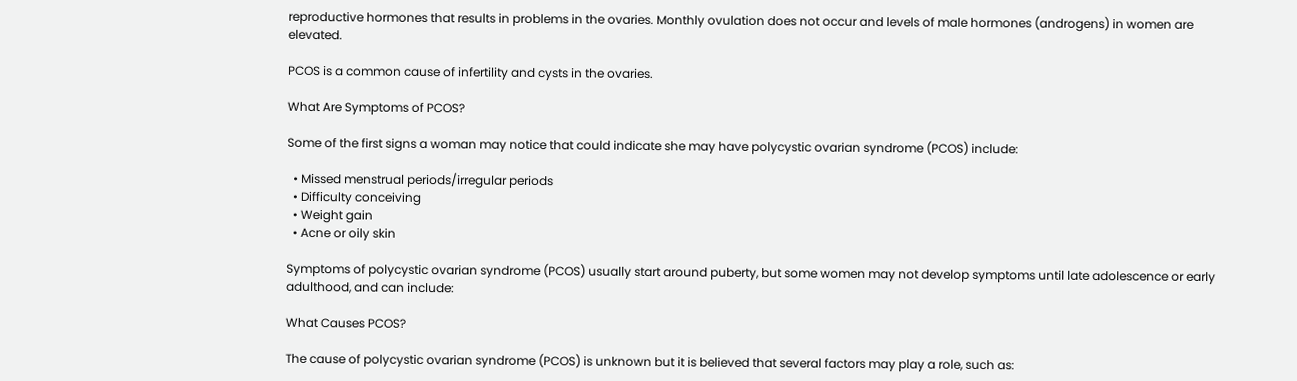reproductive hormones that results in problems in the ovaries. Monthly ovulation does not occur and levels of male hormones (androgens) in women are elevated.

PCOS is a common cause of infertility and cysts in the ovaries.

What Are Symptoms of PCOS?

Some of the first signs a woman may notice that could indicate she may have polycystic ovarian syndrome (PCOS) include:

  • Missed menstrual periods/irregular periods
  • Difficulty conceiving
  • Weight gain
  • Acne or oily skin

Symptoms of polycystic ovarian syndrome (PCOS) usually start around puberty, but some women may not develop symptoms until late adolescence or early adulthood, and can include:

What Causes PCOS?

The cause of polycystic ovarian syndrome (PCOS) is unknown but it is believed that several factors may play a role, such as: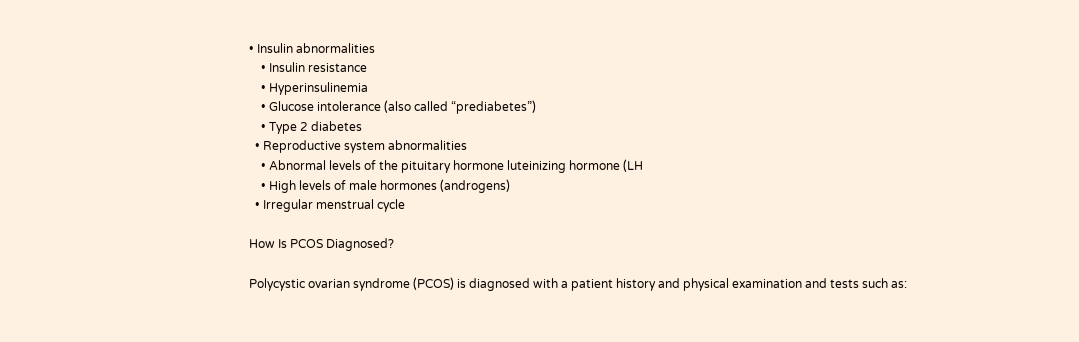• Insulin abnormalities
    • Insulin resistance
    • Hyperinsulinemia
    • Glucose intolerance (also called “prediabetes”)
    • Type 2 diabetes
  • Reproductive system abnormalities
    • Abnormal levels of the pituitary hormone luteinizing hormone (LH
    • High levels of male hormones (androgens)
  • Irregular menstrual cycle

How Is PCOS Diagnosed?

Polycystic ovarian syndrome (PCOS) is diagnosed with a patient history and physical examination and tests such as: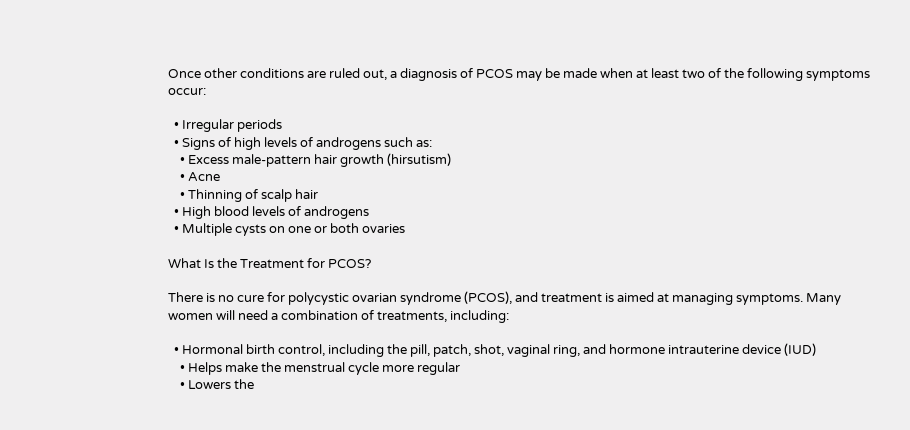Once other conditions are ruled out, a diagnosis of PCOS may be made when at least two of the following symptoms occur:

  • Irregular periods
  • Signs of high levels of androgens such as:
    • Excess male-pattern hair growth (hirsutism)
    • Acne
    • Thinning of scalp hair
  • High blood levels of androgens
  • Multiple cysts on one or both ovaries

What Is the Treatment for PCOS?

There is no cure for polycystic ovarian syndrome (PCOS), and treatment is aimed at managing symptoms. Many women will need a combination of treatments, including:

  • Hormonal birth control, including the pill, patch, shot, vaginal ring, and hormone intrauterine device (IUD)
    • Helps make the menstrual cycle more regular
    • Lowers the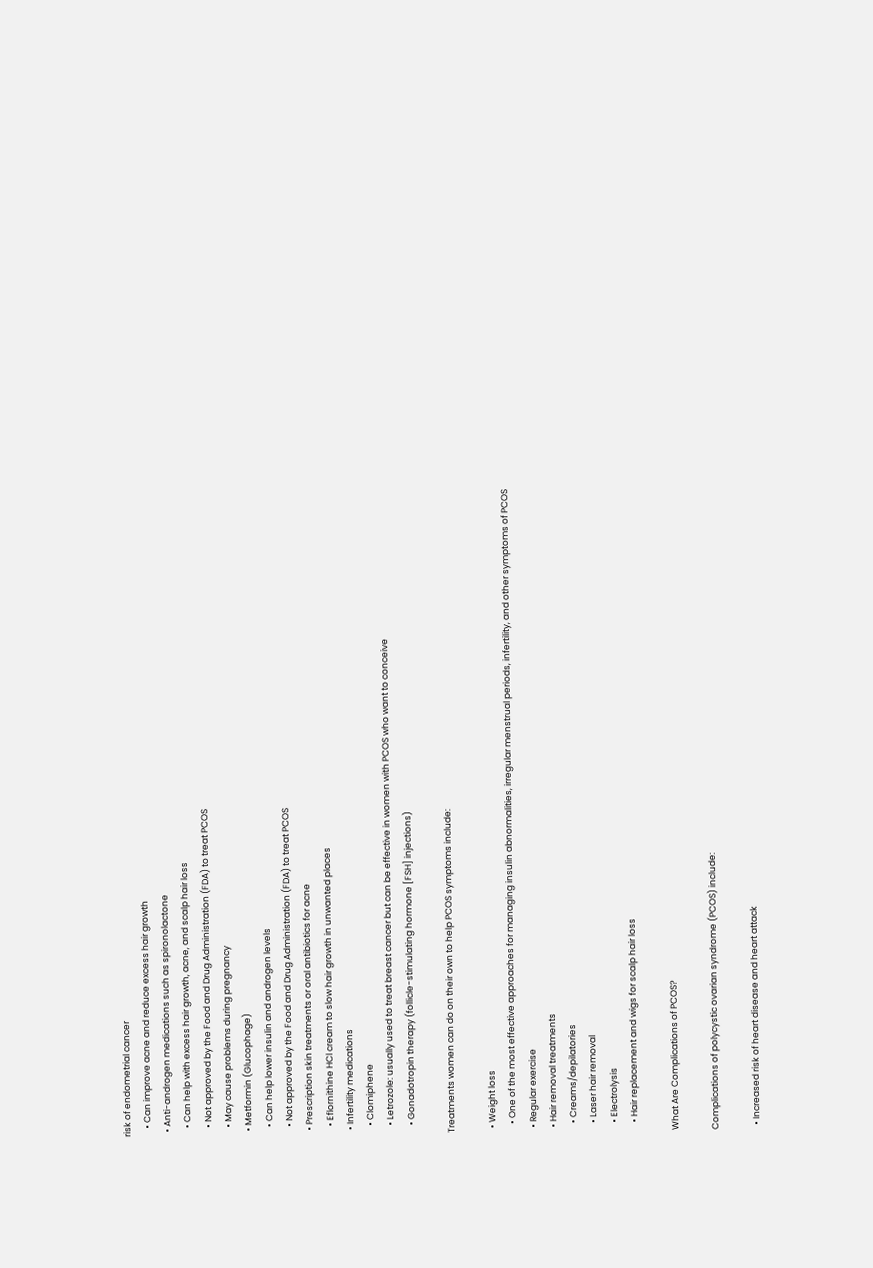risk of endometrial cancer
    • Can improve acne and reduce excess hair growth
  • Anti-androgen medications such as spironolactone
    • Can help with excess hair growth, acne, and scalp hair loss
    • Not approved by the Food and Drug Administration (FDA) to treat PCOS
    • May cause problems during pregnancy
  • Metformin (Glucophage)
    • Can help lower insulin and androgen levels
    • Not approved by the Food and Drug Administration (FDA) to treat PCOS
  • Prescription skin treatments or oral antibiotics for acne
    • Eflornithine HCl cream to slow hair growth in unwanted places
  • Infertility medications
    • Clomiphene
    • Letrozole: usually used to treat breast cancer but can be effective in women with PCOS who want to conceive
    • Gonadotropin therapy (follicle-stimulating hormone [FSH] injections)

Treatments women can do on their own to help PCOS symptoms include:

  • Weight loss
    • One of the most effective approaches for managing insulin abnormalities, irregular menstrual periods, infertility, and other symptoms of PCOS
  • Regular exercise
  • Hair removal treatments
    • Creams/depilatories
    • Laser hair removal
    • Electrolysis
    • Hair replacement and wigs for scalp hair loss

What Are Complications of PCOS?

Complications of polycystic ovarian syndrome (PCOS) include:

  • Increased risk of heart disease and heart attack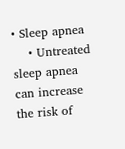• Sleep apnea
    • Untreated sleep apnea can increase the risk of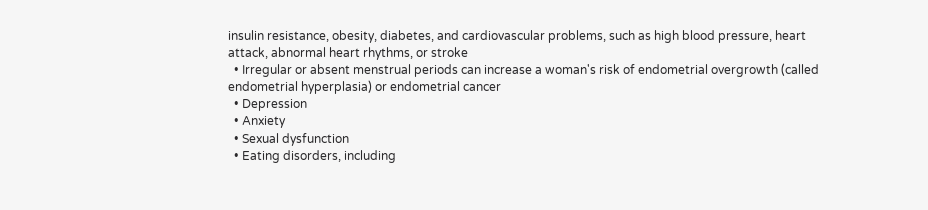insulin resistance, obesity, diabetes, and cardiovascular problems, such as high blood pressure, heart attack, abnormal heart rhythms, or stroke
  • Irregular or absent menstrual periods can increase a woman's risk of endometrial overgrowth (called endometrial hyperplasia) or endometrial cancer
  • Depression
  • Anxiety
  • Sexual dysfunction
  • Eating disorders, including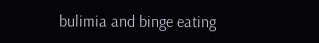bulimia and binge eating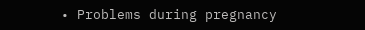• Problems during pregnancy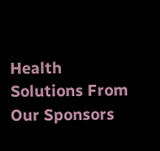Health Solutions From Our Sponsors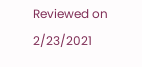Reviewed on 2/23/2021